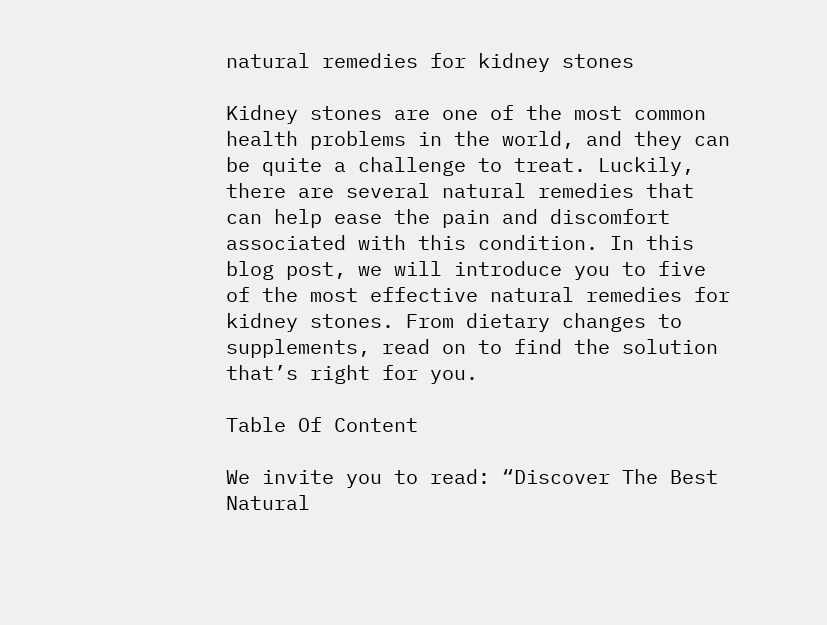natural remedies for kidney stones

Kidney stones are one of the most common health problems in the world, and they can be quite a challenge to treat. Luckily, there are several natural remedies that can help ease the pain and discomfort associated with this condition. In this blog post, we will introduce you to five of the most effective natural remedies for kidney stones. From dietary changes to supplements, read on to find the solution that’s right for you.

Table Of Content

We invite you to read: “Discover The Best Natural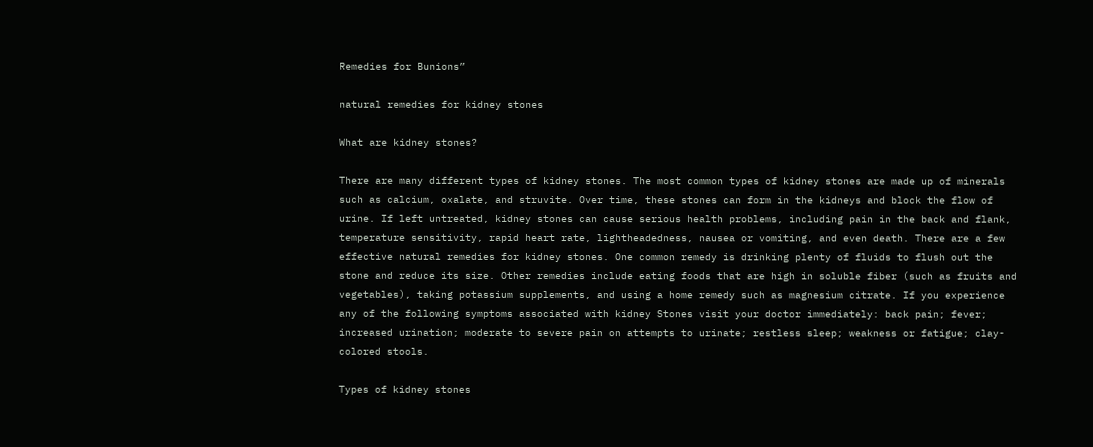Remedies for Bunions”

natural remedies for kidney stones

What are kidney stones?

There are many different types of kidney stones. The most common types of kidney stones are made up of minerals such as calcium, oxalate, and struvite. Over time, these stones can form in the kidneys and block the flow of urine. If left untreated, kidney stones can cause serious health problems, including pain in the back and flank, temperature sensitivity, rapid heart rate, lightheadedness, nausea or vomiting, and even death. There are a few effective natural remedies for kidney stones. One common remedy is drinking plenty of fluids to flush out the stone and reduce its size. Other remedies include eating foods that are high in soluble fiber (such as fruits and vegetables), taking potassium supplements, and using a home remedy such as magnesium citrate. If you experience any of the following symptoms associated with kidney Stones visit your doctor immediately: back pain; fever; increased urination; moderate to severe pain on attempts to urinate; restless sleep; weakness or fatigue; clay-colored stools.

Types of kidney stones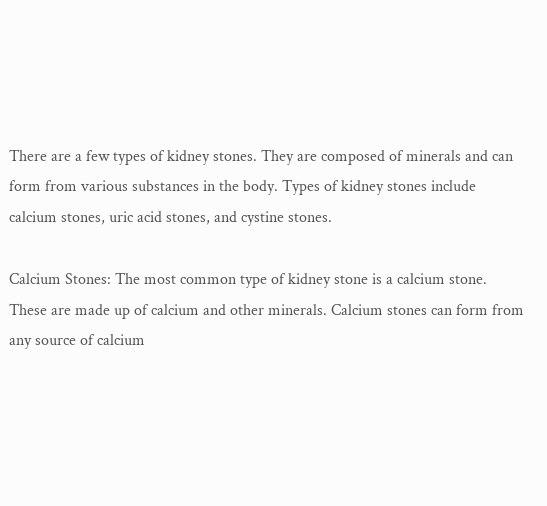There are a few types of kidney stones. They are composed of minerals and can form from various substances in the body. Types of kidney stones include calcium stones, uric acid stones, and cystine stones.

Calcium Stones: The most common type of kidney stone is a calcium stone. These are made up of calcium and other minerals. Calcium stones can form from any source of calcium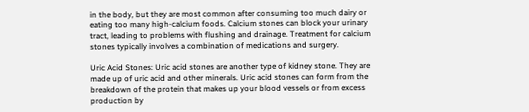in the body, but they are most common after consuming too much dairy or eating too many high-calcium foods. Calcium stones can block your urinary tract, leading to problems with flushing and drainage. Treatment for calcium stones typically involves a combination of medications and surgery.

Uric Acid Stones: Uric acid stones are another type of kidney stone. They are made up of uric acid and other minerals. Uric acid stones can form from the breakdown of the protein that makes up your blood vessels or from excess production by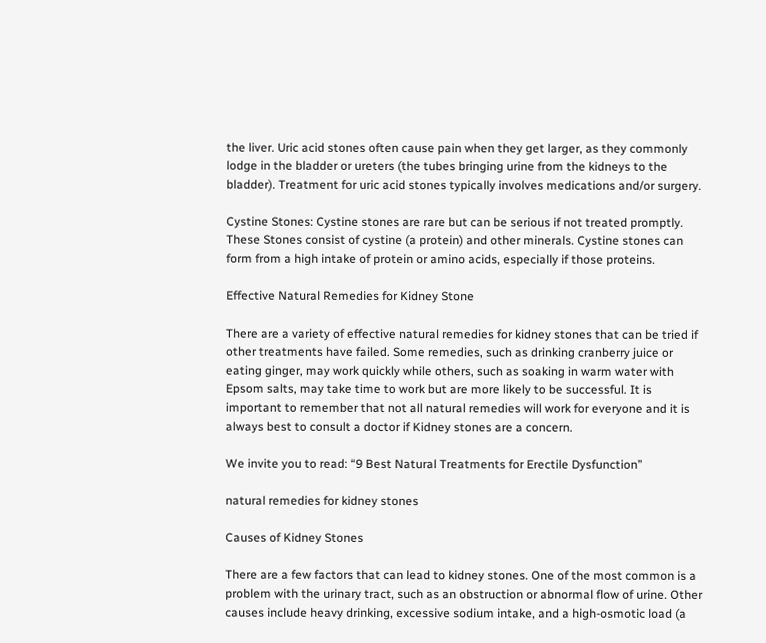the liver. Uric acid stones often cause pain when they get larger, as they commonly lodge in the bladder or ureters (the tubes bringing urine from the kidneys to the bladder). Treatment for uric acid stones typically involves medications and/or surgery.

Cystine Stones: Cystine stones are rare but can be serious if not treated promptly. These Stones consist of cystine (a protein) and other minerals. Cystine stones can form from a high intake of protein or amino acids, especially if those proteins.

Effective Natural Remedies for Kidney Stone

There are a variety of effective natural remedies for kidney stones that can be tried if other treatments have failed. Some remedies, such as drinking cranberry juice or eating ginger, may work quickly while others, such as soaking in warm water with Epsom salts, may take time to work but are more likely to be successful. It is important to remember that not all natural remedies will work for everyone and it is always best to consult a doctor if Kidney stones are a concern.

We invite you to read: “9 Best Natural Treatments for Erectile Dysfunction”

natural remedies for kidney stones

Causes of Kidney Stones

There are a few factors that can lead to kidney stones. One of the most common is a problem with the urinary tract, such as an obstruction or abnormal flow of urine. Other causes include heavy drinking, excessive sodium intake, and a high-osmotic load (a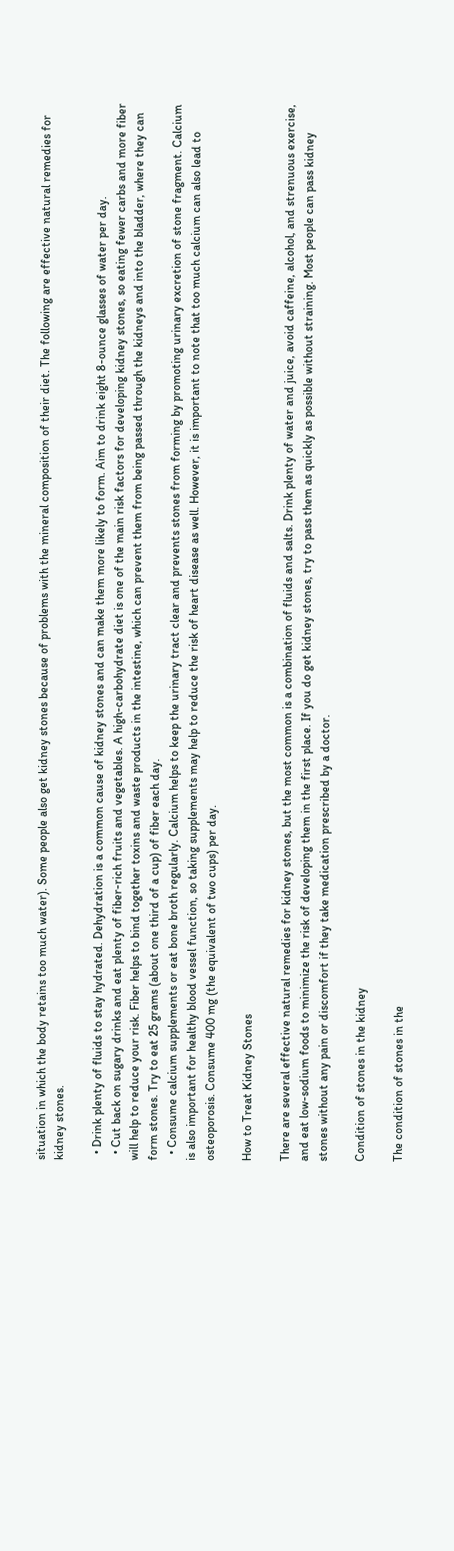situation in which the body retains too much water). Some people also get kidney stones because of problems with the mineral composition of their diet. The following are effective natural remedies for kidney stones.

  • Drink plenty of fluids to stay hydrated. Dehydration is a common cause of kidney stones and can make them more likely to form. Aim to drink eight 8-ounce glasses of water per day.
  • Cut back on sugary drinks and eat plenty of fiber-rich fruits and vegetables. A high-carbohydrate diet is one of the main risk factors for developing kidney stones, so eating fewer carbs and more fiber will help to reduce your risk. Fiber helps to bind together toxins and waste products in the intestine, which can prevent them from being passed through the kidneys and into the bladder, where they can form stones. Try to eat 25 grams (about one third of a cup) of fiber each day.
  • Consume calcium supplements or eat bone broth regularly. Calcium helps to keep the urinary tract clear and prevents stones from forming by promoting urinary excretion of stone fragment. Calcium is also important for healthy blood vessel function, so taking supplements may help to reduce the risk of heart disease as well. However, it is important to note that too much calcium can also lead to osteoporosis. Consume 400 mg (the equivalent of two cups) per day.

How to Treat Kidney Stones

There are several effective natural remedies for kidney stones, but the most common is a combination of fluids and salts. Drink plenty of water and juice, avoid caffeine, alcohol, and strenuous exercise, and eat low-sodium foods to minimize the risk of developing them in the first place. If you do get kidney stones, try to pass them as quickly as possible without straining. Most people can pass kidney stones without any pain or discomfort if they take medication prescribed by a doctor.

Condition of stones in the kidney

The condition of stones in the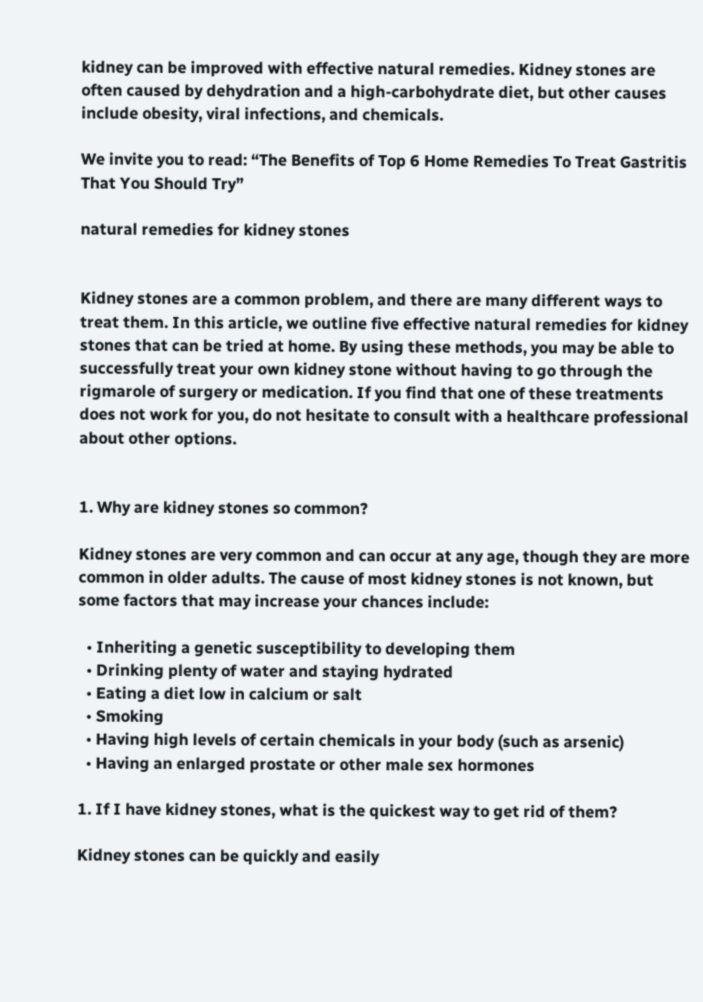kidney can be improved with effective natural remedies. Kidney stones are often caused by dehydration and a high-carbohydrate diet, but other causes include obesity, viral infections, and chemicals.

We invite you to read: “The Benefits of Top 6 Home Remedies To Treat Gastritis That You Should Try”

natural remedies for kidney stones


Kidney stones are a common problem, and there are many different ways to treat them. In this article, we outline five effective natural remedies for kidney stones that can be tried at home. By using these methods, you may be able to successfully treat your own kidney stone without having to go through the rigmarole of surgery or medication. If you find that one of these treatments does not work for you, do not hesitate to consult with a healthcare professional about other options.


1. Why are kidney stones so common?

Kidney stones are very common and can occur at any age, though they are more common in older adults. The cause of most kidney stones is not known, but some factors that may increase your chances include:

  • Inheriting a genetic susceptibility to developing them
  • Drinking plenty of water and staying hydrated
  • Eating a diet low in calcium or salt
  • Smoking
  • Having high levels of certain chemicals in your body (such as arsenic)
  • Having an enlarged prostate or other male sex hormones

1. If I have kidney stones, what is the quickest way to get rid of them?

Kidney stones can be quickly and easily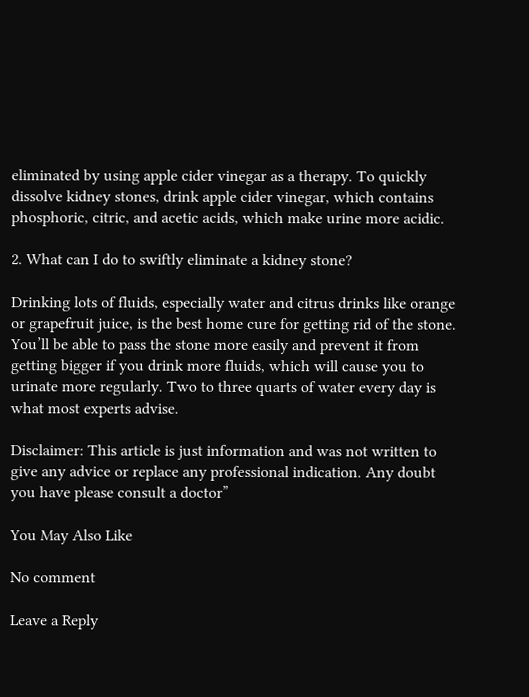eliminated by using apple cider vinegar as a therapy. To quickly dissolve kidney stones, drink apple cider vinegar, which contains phosphoric, citric, and acetic acids, which make urine more acidic.

2. What can I do to swiftly eliminate a kidney stone?

Drinking lots of fluids, especially water and citrus drinks like orange or grapefruit juice, is the best home cure for getting rid of the stone. You’ll be able to pass the stone more easily and prevent it from getting bigger if you drink more fluids, which will cause you to urinate more regularly. Two to three quarts of water every day is what most experts advise.

Disclaimer: This article is just information and was not written to give any advice or replace any professional indication. Any doubt you have please consult a doctor”

You May Also Like

No comment

Leave a Reply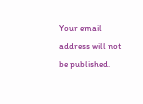Your email address will not be published.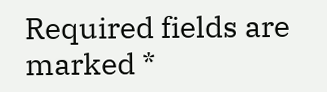Required fields are marked *